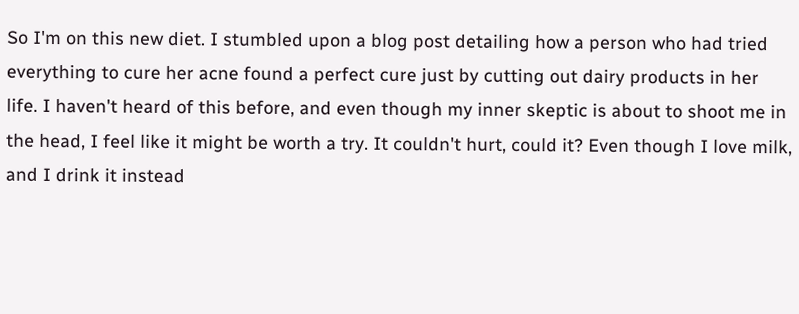So I'm on this new diet. I stumbled upon a blog post detailing how a person who had tried everything to cure her acne found a perfect cure just by cutting out dairy products in her life. I haven't heard of this before, and even though my inner skeptic is about to shoot me in the head, I feel like it might be worth a try. It couldn't hurt, could it? Even though I love milk, and I drink it instead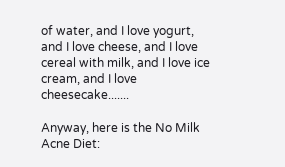of water, and I love yogurt, and I love cheese, and I love cereal with milk, and I love ice cream, and I love cheesecake.......

Anyway, here is the No Milk Acne Diet: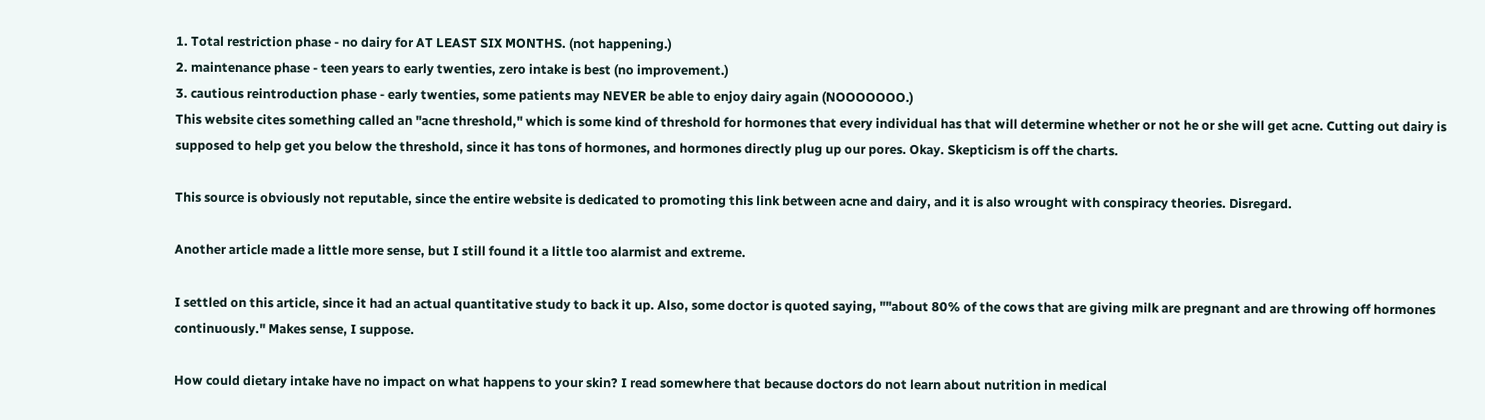1. Total restriction phase - no dairy for AT LEAST SIX MONTHS. (not happening.)
2. maintenance phase - teen years to early twenties, zero intake is best (no improvement.)
3. cautious reintroduction phase - early twenties, some patients may NEVER be able to enjoy dairy again (NOOOOOOO.)
This website cites something called an "acne threshold," which is some kind of threshold for hormones that every individual has that will determine whether or not he or she will get acne. Cutting out dairy is supposed to help get you below the threshold, since it has tons of hormones, and hormones directly plug up our pores. Okay. Skepticism is off the charts.

This source is obviously not reputable, since the entire website is dedicated to promoting this link between acne and dairy, and it is also wrought with conspiracy theories. Disregard.

Another article made a little more sense, but I still found it a little too alarmist and extreme.

I settled on this article, since it had an actual quantitative study to back it up. Also, some doctor is quoted saying, ""about 80% of the cows that are giving milk are pregnant and are throwing off hormones continuously." Makes sense, I suppose.

How could dietary intake have no impact on what happens to your skin? I read somewhere that because doctors do not learn about nutrition in medical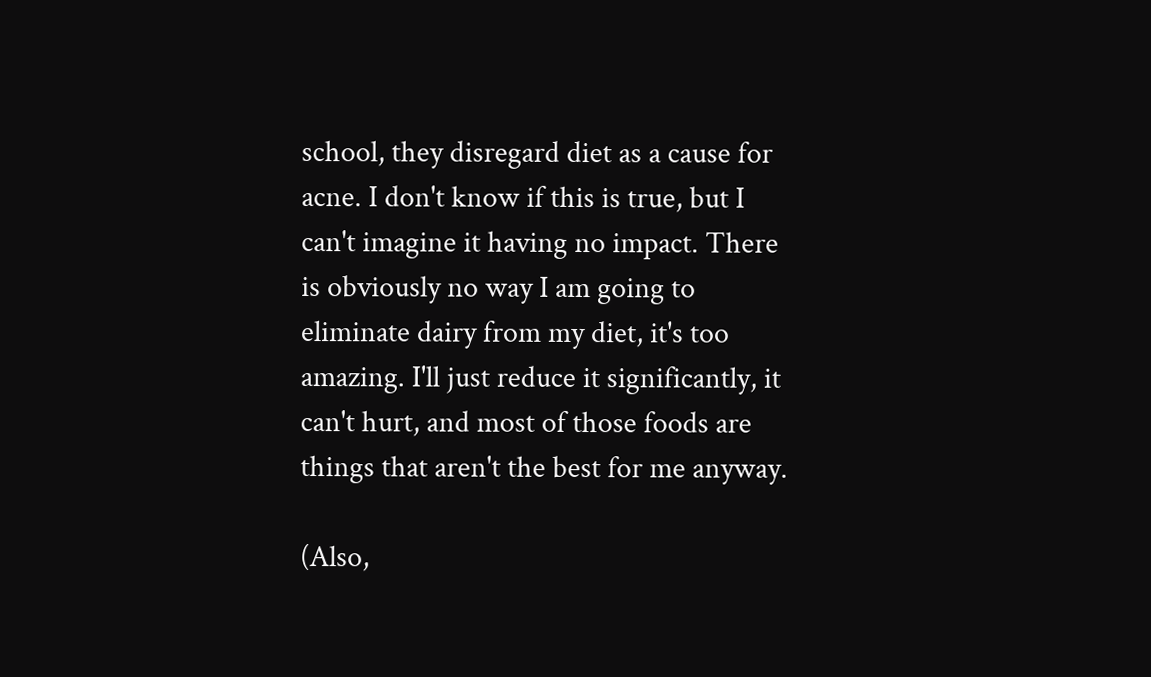school, they disregard diet as a cause for acne. I don't know if this is true, but I can't imagine it having no impact. There is obviously no way I am going to eliminate dairy from my diet, it's too amazing. I'll just reduce it significantly, it can't hurt, and most of those foods are things that aren't the best for me anyway.

(Also,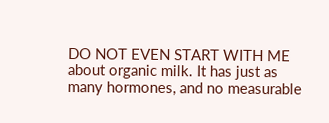DO NOT EVEN START WITH ME about organic milk. It has just as many hormones, and no measurable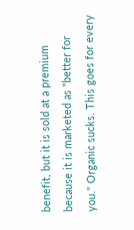benefit, but it is sold at a premium because it is marketed as "better for you." Organic sucks. This goes for every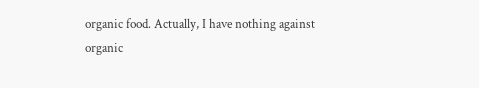organic food. Actually, I have nothing against organic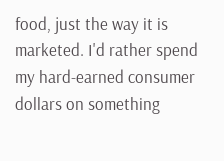food, just the way it is marketed. I'd rather spend my hard-earned consumer dollars on something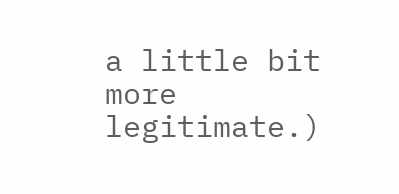a little bit more legitimate.)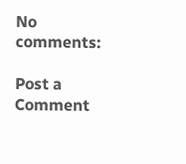No comments:

Post a Comment